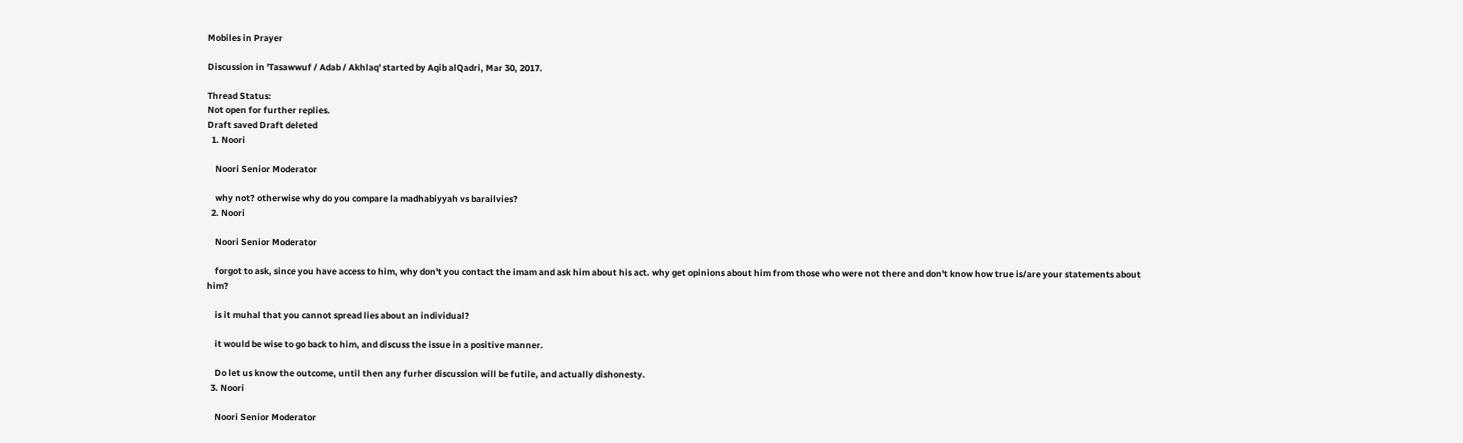Mobiles in Prayer

Discussion in 'Tasawwuf / Adab / Akhlaq' started by Aqib alQadri, Mar 30, 2017.

Thread Status:
Not open for further replies.
Draft saved Draft deleted
  1. Noori

    Noori Senior Moderator

    why not? otherwise why do you compare la madhabiyyah vs barailvies?
  2. Noori

    Noori Senior Moderator

    forgot to ask, since you have access to him, why don't you contact the imam and ask him about his act. why get opinions about him from those who were not there and don't know how true is/are your statements about him?

    is it muhal that you cannot spread lies about an individual?

    it would be wise to go back to him, and discuss the issue in a positive manner.

    Do let us know the outcome, until then any furher discussion will be futile, and actually dishonesty.
  3. Noori

    Noori Senior Moderator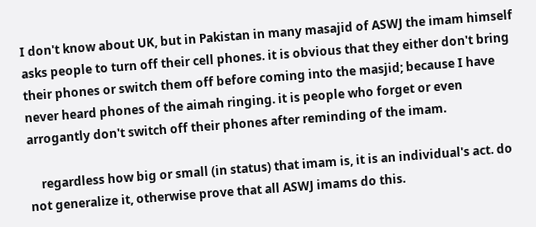I don't know about UK, but in Pakistan in many masajid of ASWJ the imam himself asks people to turn off their cell phones. it is obvious that they either don't bring their phones or switch them off before coming into the masjid; because I have never heard phones of the aimah ringing. it is people who forget or even arrogantly don't switch off their phones after reminding of the imam.

    regardless how big or small (in status) that imam is, it is an individual's act. do not generalize it, otherwise prove that all ASWJ imams do this.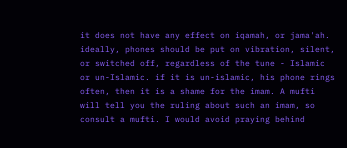it does not have any effect on iqamah, or jama'ah. ideally, phones should be put on vibration, silent, or switched off, regardless of the tune - Islamic or un-Islamic. if it is un-islamic, his phone rings often, then it is a shame for the imam. A mufti will tell you the ruling about such an imam, so consult a mufti. I would avoid praying behind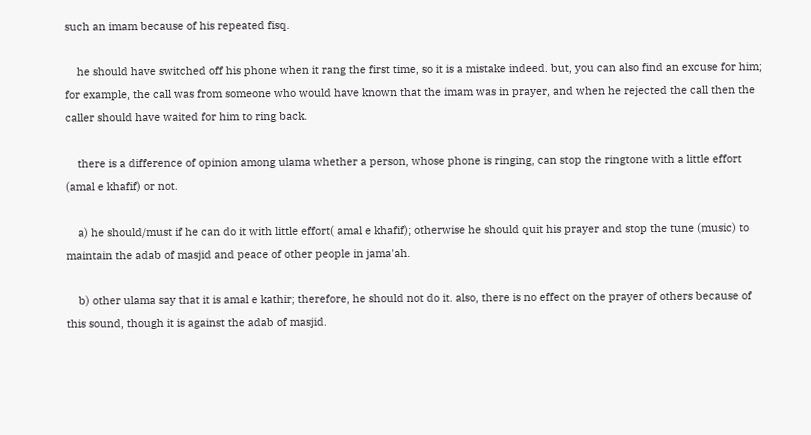such an imam because of his repeated fisq.

    he should have switched off his phone when it rang the first time, so it is a mistake indeed. but, you can also find an excuse for him; for example, the call was from someone who would have known that the imam was in prayer, and when he rejected the call then the caller should have waited for him to ring back.

    there is a difference of opinion among ulama whether a person, whose phone is ringing, can stop the ringtone with a little effort (amal e khafif) or not.

    a) he should/must if he can do it with little effort( amal e khafif); otherwise he should quit his prayer and stop the tune (music) to maintain the adab of masjid and peace of other people in jama'ah.

    b) other ulama say that it is amal e kathir; therefore, he should not do it. also, there is no effect on the prayer of others because of this sound, though it is against the adab of masjid.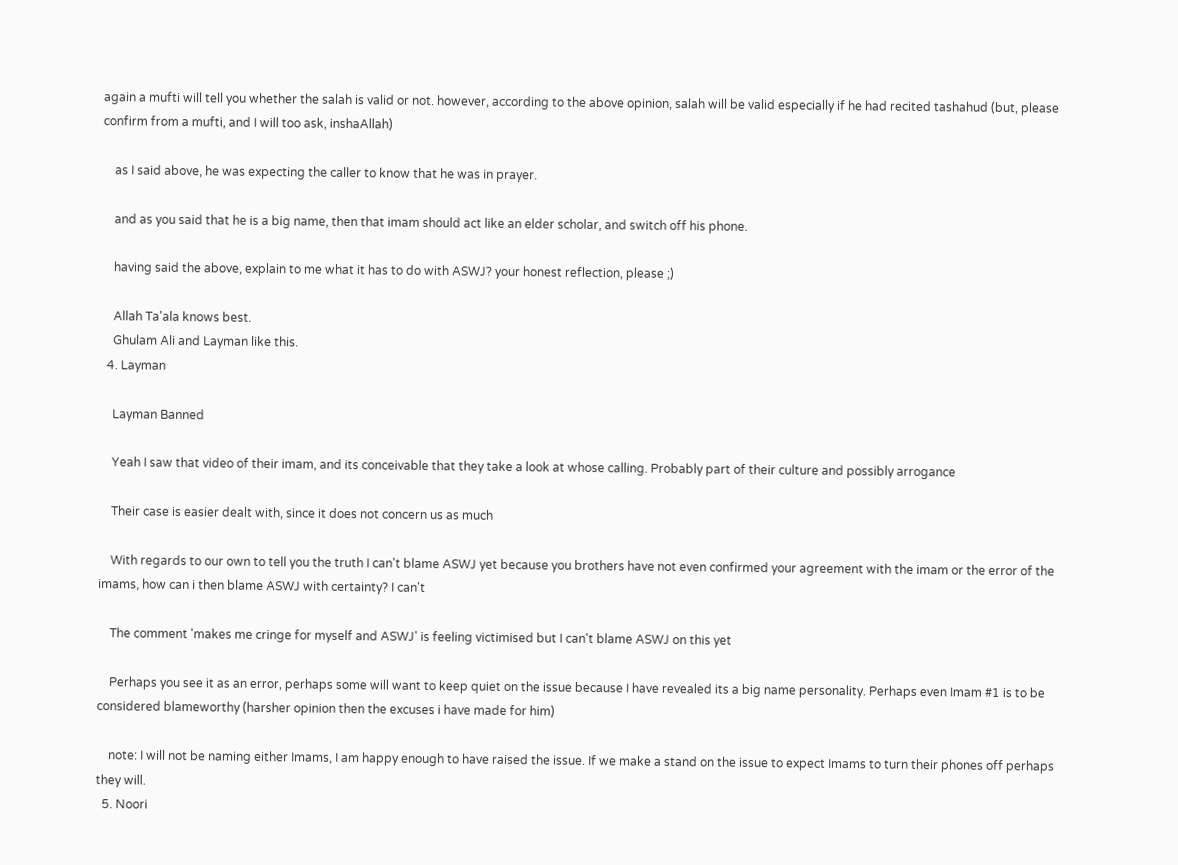again a mufti will tell you whether the salah is valid or not. however, according to the above opinion, salah will be valid especially if he had recited tashahud (but, please confirm from a mufti, and I will too ask, inshaAllah)

    as I said above, he was expecting the caller to know that he was in prayer.

    and as you said that he is a big name, then that imam should act like an elder scholar, and switch off his phone.

    having said the above, explain to me what it has to do with ASWJ? your honest reflection, please ;)

    Allah Ta'ala knows best.
    Ghulam Ali and Layman like this.
  4. Layman

    Layman Banned

    Yeah I saw that video of their imam, and its conceivable that they take a look at whose calling. Probably part of their culture and possibly arrogance

    Their case is easier dealt with, since it does not concern us as much

    With regards to our own to tell you the truth I can't blame ASWJ yet because you brothers have not even confirmed your agreement with the imam or the error of the imams, how can i then blame ASWJ with certainty? I can't

    The comment 'makes me cringe for myself and ASWJ' is feeling victimised but I can't blame ASWJ on this yet

    Perhaps you see it as an error, perhaps some will want to keep quiet on the issue because I have revealed its a big name personality. Perhaps even Imam #1 is to be considered blameworthy (harsher opinion then the excuses i have made for him)

    note: I will not be naming either Imams, I am happy enough to have raised the issue. If we make a stand on the issue to expect Imams to turn their phones off perhaps they will.
  5. Noori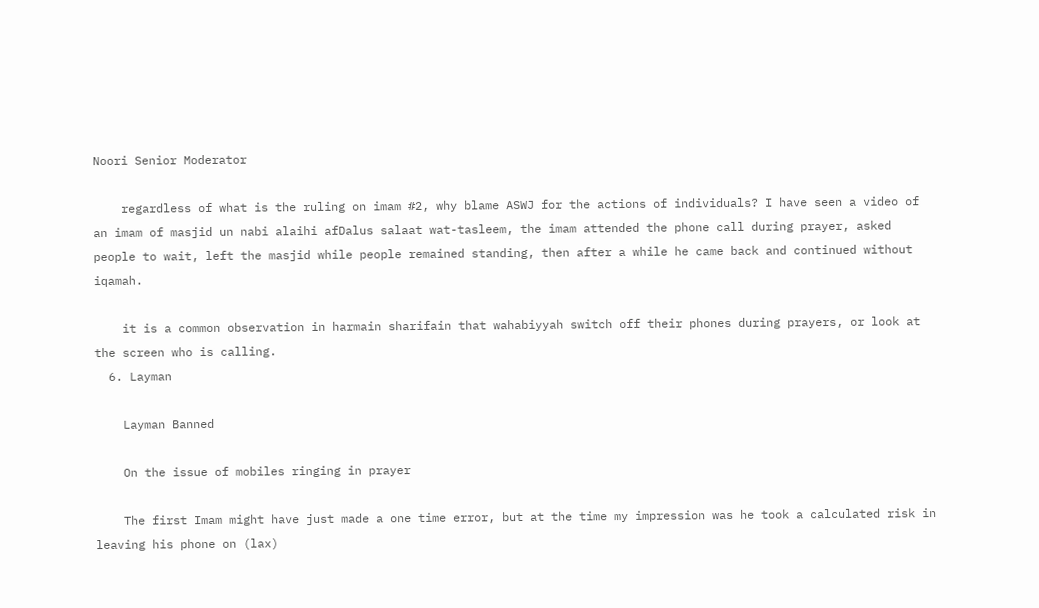Noori Senior Moderator

    regardless of what is the ruling on imam #2, why blame ASWJ for the actions of individuals? I have seen a video of an imam of masjid un nabi alaihi afDalus salaat wat-tasleem, the imam attended the phone call during prayer, asked people to wait, left the masjid while people remained standing, then after a while he came back and continued without iqamah.

    it is a common observation in harmain sharifain that wahabiyyah switch off their phones during prayers, or look at the screen who is calling.
  6. Layman

    Layman Banned

    On the issue of mobiles ringing in prayer

    The first Imam might have just made a one time error, but at the time my impression was he took a calculated risk in leaving his phone on (lax)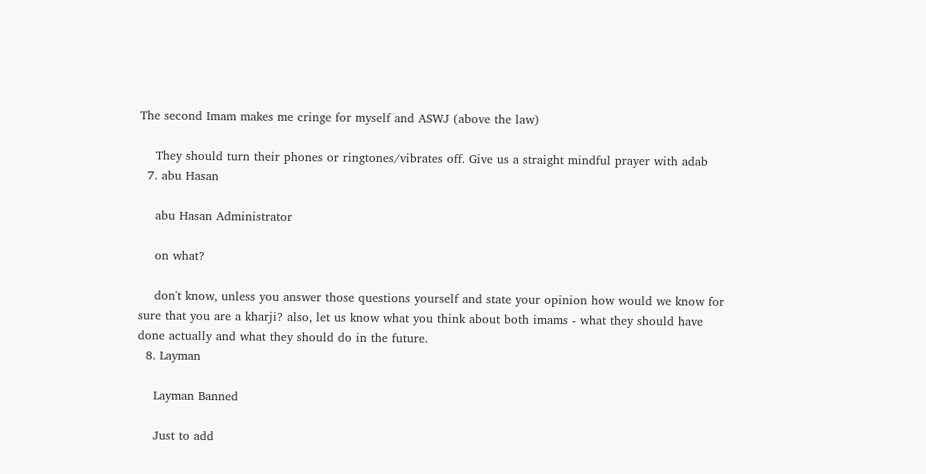The second Imam makes me cringe for myself and ASWJ (above the law)

    They should turn their phones or ringtones/vibrates off. Give us a straight mindful prayer with adab
  7. abu Hasan

    abu Hasan Administrator

    on what?

    don't know, unless you answer those questions yourself and state your opinion how would we know for sure that you are a kharji? also, let us know what you think about both imams - what they should have done actually and what they should do in the future.
  8. Layman

    Layman Banned

    Just to add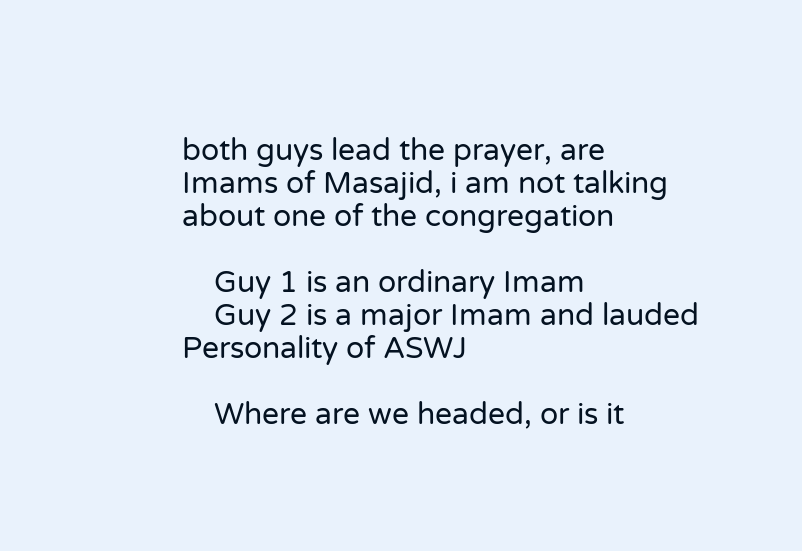both guys lead the prayer, are Imams of Masajid, i am not talking about one of the congregation

    Guy 1 is an ordinary Imam
    Guy 2 is a major Imam and lauded Personality of ASWJ

    Where are we headed, or is it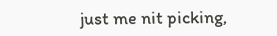just me nit picking,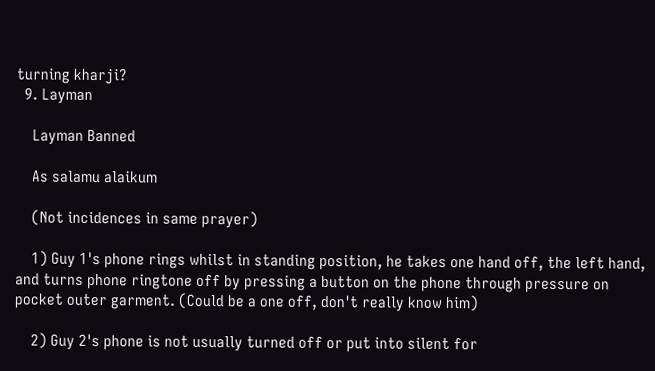turning kharji?
  9. Layman

    Layman Banned

    As salamu alaikum

    (Not incidences in same prayer)

    1) Guy 1's phone rings whilst in standing position, he takes one hand off, the left hand, and turns phone ringtone off by pressing a button on the phone through pressure on pocket outer garment. (Could be a one off, don't really know him)

    2) Guy 2's phone is not usually turned off or put into silent for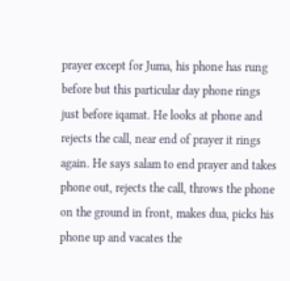prayer except for Juma, his phone has rung before but this particular day phone rings just before iqamat. He looks at phone and rejects the call, near end of prayer it rings again. He says salam to end prayer and takes phone out, rejects the call, throws the phone on the ground in front, makes dua, picks his phone up and vacates the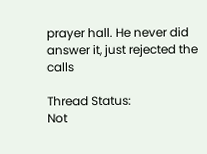prayer hall. He never did answer it, just rejected the calls

Thread Status:
Not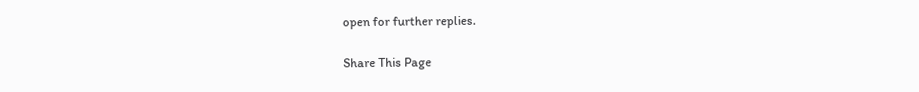open for further replies.

Share This Page